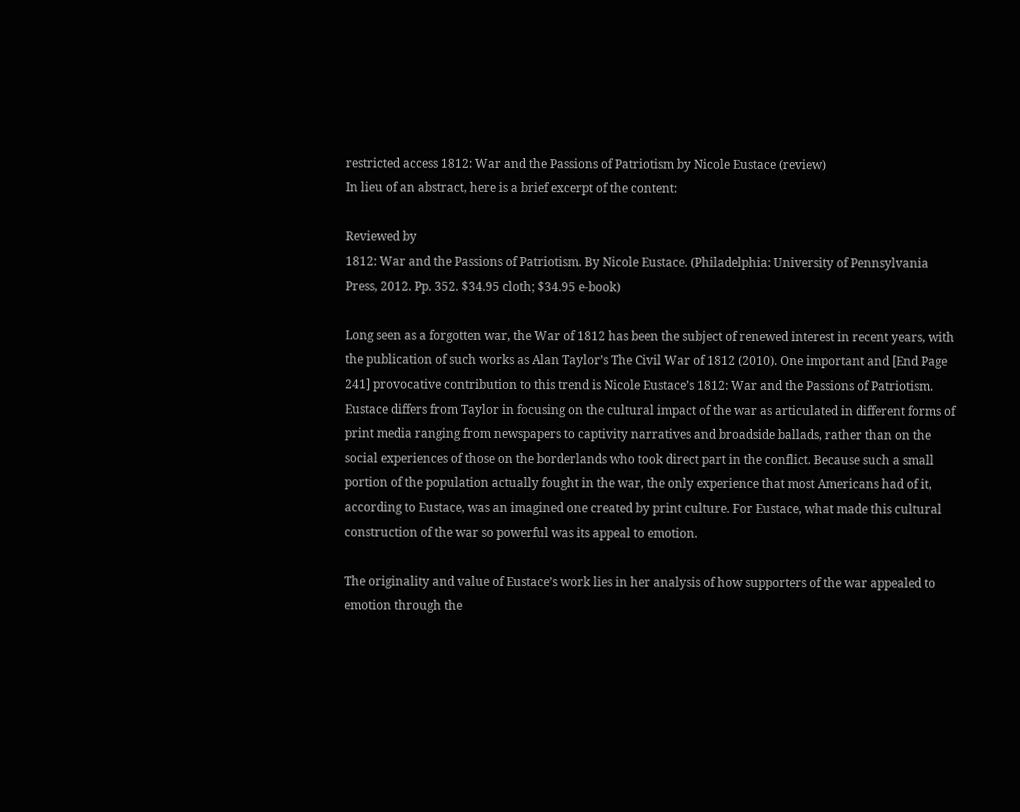restricted access 1812: War and the Passions of Patriotism by Nicole Eustace (review)
In lieu of an abstract, here is a brief excerpt of the content:

Reviewed by
1812: War and the Passions of Patriotism. By Nicole Eustace. (Philadelphia: University of Pennsylvania Press, 2012. Pp. 352. $34.95 cloth; $34.95 e-book)

Long seen as a forgotten war, the War of 1812 has been the subject of renewed interest in recent years, with the publication of such works as Alan Taylor’s The Civil War of 1812 (2010). One important and [End Page 241] provocative contribution to this trend is Nicole Eustace’s 1812: War and the Passions of Patriotism. Eustace differs from Taylor in focusing on the cultural impact of the war as articulated in different forms of print media ranging from newspapers to captivity narratives and broadside ballads, rather than on the social experiences of those on the borderlands who took direct part in the conflict. Because such a small portion of the population actually fought in the war, the only experience that most Americans had of it, according to Eustace, was an imagined one created by print culture. For Eustace, what made this cultural construction of the war so powerful was its appeal to emotion.

The originality and value of Eustace’s work lies in her analysis of how supporters of the war appealed to emotion through the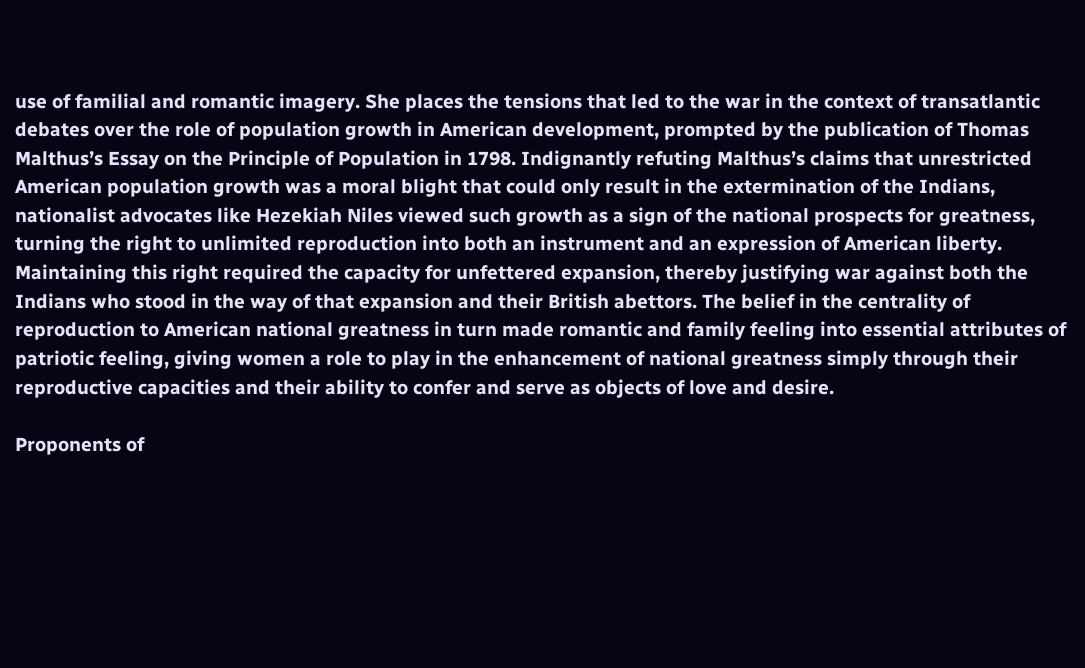use of familial and romantic imagery. She places the tensions that led to the war in the context of transatlantic debates over the role of population growth in American development, prompted by the publication of Thomas Malthus’s Essay on the Principle of Population in 1798. Indignantly refuting Malthus’s claims that unrestricted American population growth was a moral blight that could only result in the extermination of the Indians, nationalist advocates like Hezekiah Niles viewed such growth as a sign of the national prospects for greatness, turning the right to unlimited reproduction into both an instrument and an expression of American liberty. Maintaining this right required the capacity for unfettered expansion, thereby justifying war against both the Indians who stood in the way of that expansion and their British abettors. The belief in the centrality of reproduction to American national greatness in turn made romantic and family feeling into essential attributes of patriotic feeling, giving women a role to play in the enhancement of national greatness simply through their reproductive capacities and their ability to confer and serve as objects of love and desire.

Proponents of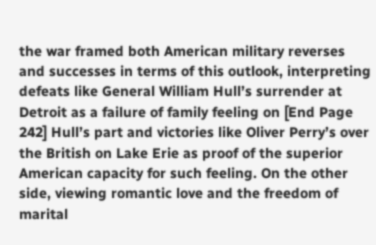the war framed both American military reverses and successes in terms of this outlook, interpreting defeats like General William Hull’s surrender at Detroit as a failure of family feeling on [End Page 242] Hull’s part and victories like Oliver Perry’s over the British on Lake Erie as proof of the superior American capacity for such feeling. On the other side, viewing romantic love and the freedom of marital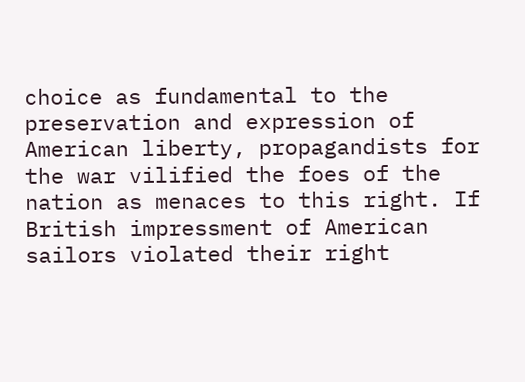choice as fundamental to the preservation and expression of American liberty, propagandists for the war vilified the foes of the nation as menaces to this right. If British impressment of American sailors violated their right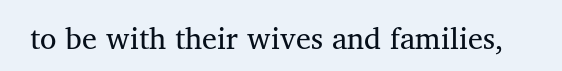to be with their wives and families,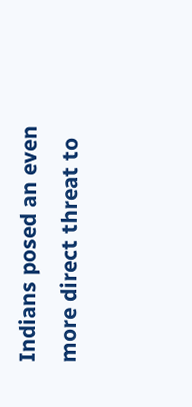Indians posed an even more direct threat to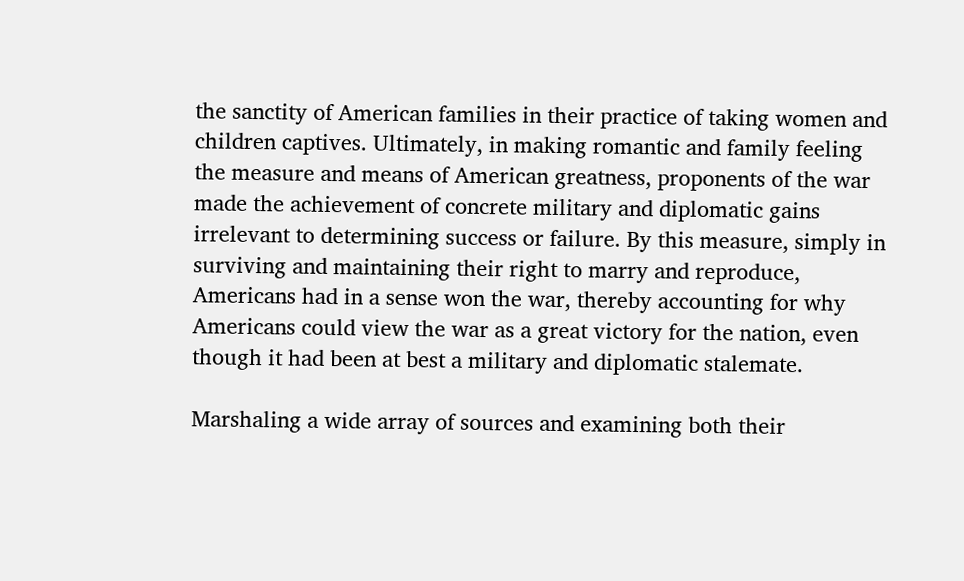the sanctity of American families in their practice of taking women and children captives. Ultimately, in making romantic and family feeling the measure and means of American greatness, proponents of the war made the achievement of concrete military and diplomatic gains irrelevant to determining success or failure. By this measure, simply in surviving and maintaining their right to marry and reproduce, Americans had in a sense won the war, thereby accounting for why Americans could view the war as a great victory for the nation, even though it had been at best a military and diplomatic stalemate.

Marshaling a wide array of sources and examining both their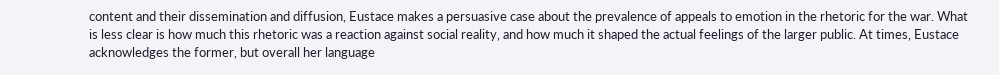content and their dissemination and diffusion, Eustace makes a persuasive case about the prevalence of appeals to emotion in the rhetoric for the war. What is less clear is how much this rhetoric was a reaction against social reality, and how much it shaped the actual feelings of the larger public. At times, Eustace acknowledges the former, but overall her language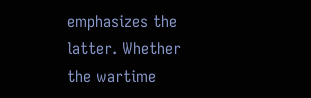emphasizes the latter. Whether the wartime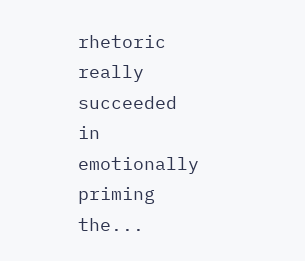rhetoric really succeeded in emotionally priming the...